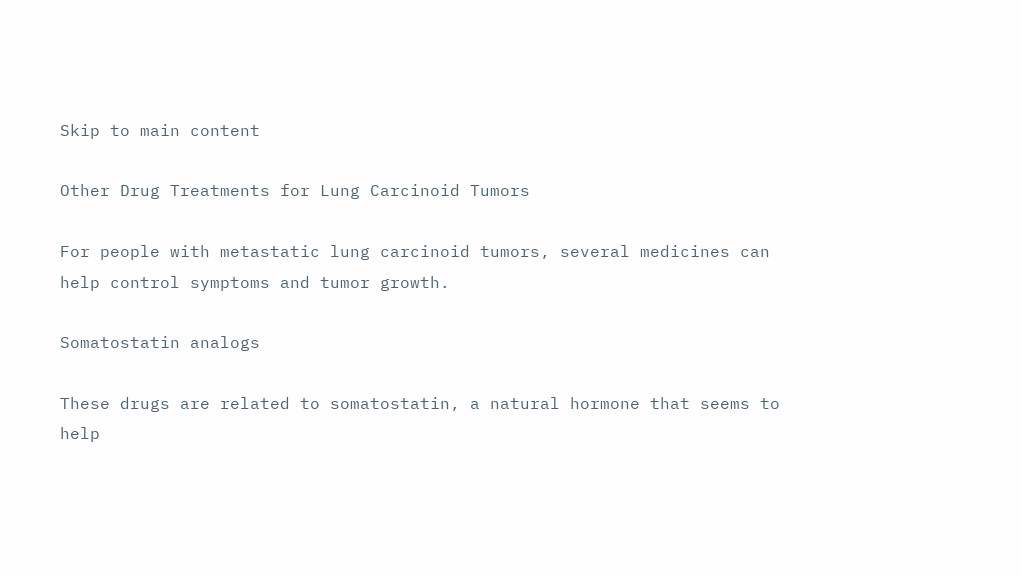Skip to main content

Other Drug Treatments for Lung Carcinoid Tumors

For people with metastatic lung carcinoid tumors, several medicines can help control symptoms and tumor growth.

Somatostatin analogs

These drugs are related to somatostatin, a natural hormone that seems to help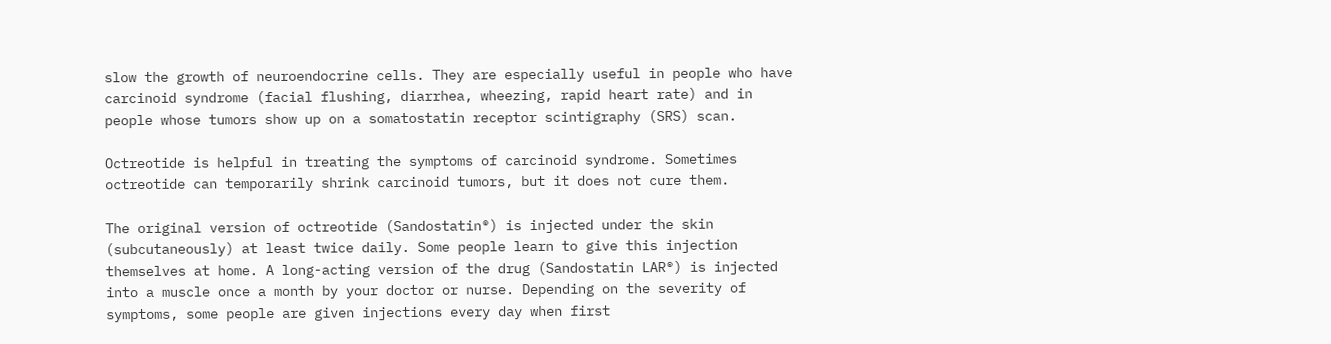slow the growth of neuroendocrine cells. They are especially useful in people who have carcinoid syndrome (facial flushing, diarrhea, wheezing, rapid heart rate) and in people whose tumors show up on a somatostatin receptor scintigraphy (SRS) scan.

Octreotide is helpful in treating the symptoms of carcinoid syndrome. Sometimes octreotide can temporarily shrink carcinoid tumors, but it does not cure them.

The original version of octreotide (Sandostatin®) is injected under the skin (subcutaneously) at least twice daily. Some people learn to give this injection themselves at home. A long-acting version of the drug (Sandostatin LAR®) is injected into a muscle once a month by your doctor or nurse. Depending on the severity of symptoms, some people are given injections every day when first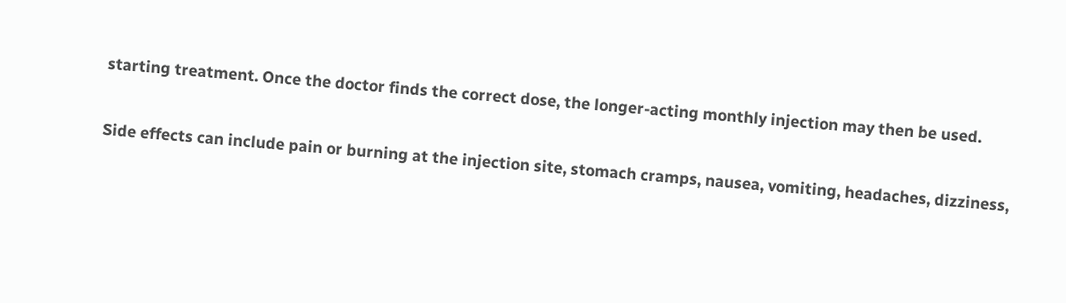starting treatment. Once the doctor finds the correct dose, the longer-acting monthly injection may then be used.

Side effects can include pain or burning at the injection site, stomach cramps, nausea, vomiting, headaches, dizziness,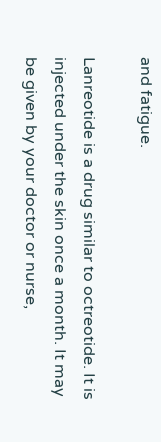and fatigue.

Lanreotide is a drug similar to octreotide. It is injected under the skin once a month. It may be given by your doctor or nurse,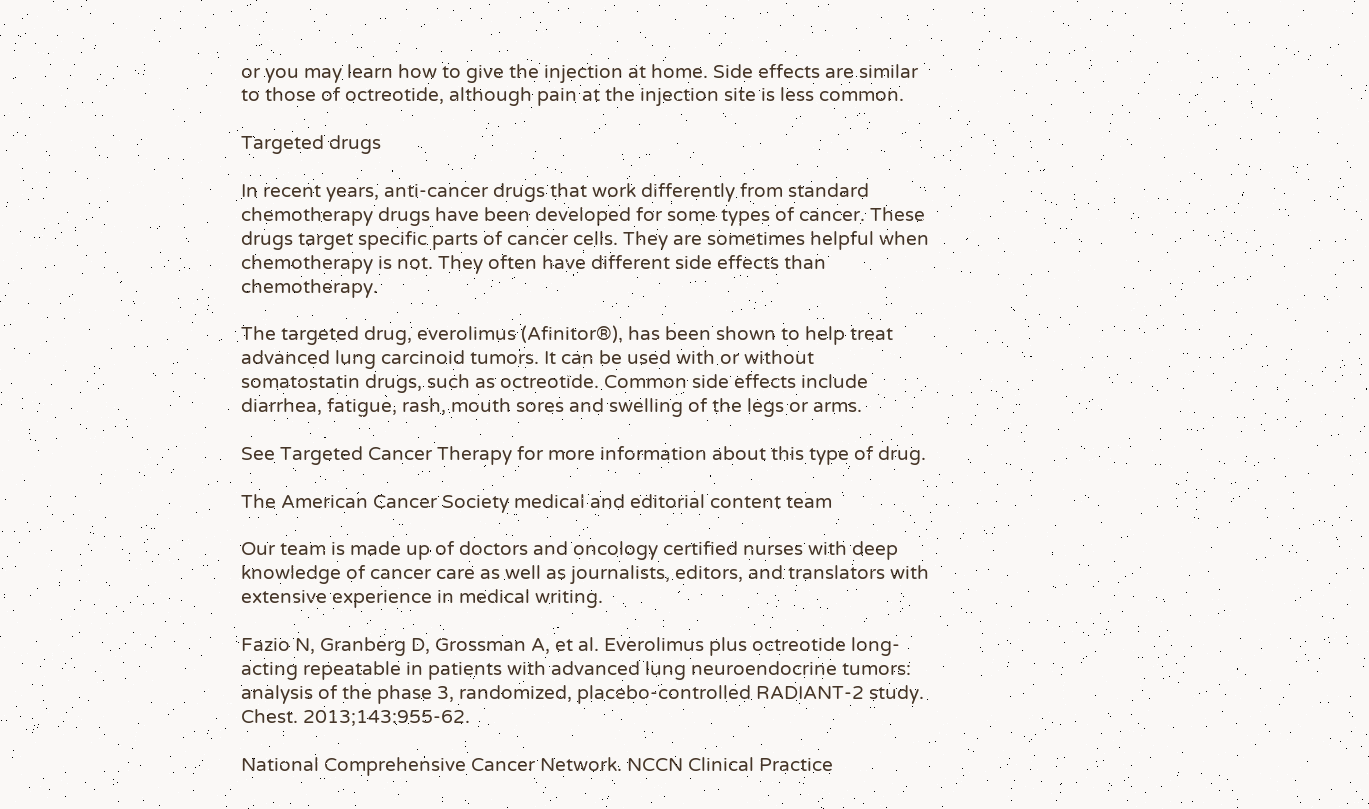or you may learn how to give the injection at home. Side effects are similar to those of octreotide, although pain at the injection site is less common.

Targeted drugs

In recent years, anti-cancer drugs that work differently from standard chemotherapy drugs have been developed for some types of cancer. These drugs target specific parts of cancer cells. They are sometimes helpful when chemotherapy is not. They often have different side effects than chemotherapy.

The targeted drug, everolimus (Afinitor®), has been shown to help treat advanced lung carcinoid tumors. It can be used with or without somatostatin drugs, such as octreotide. Common side effects include diarrhea, fatigue, rash, mouth sores and swelling of the legs or arms.

See Targeted Cancer Therapy for more information about this type of drug.

The American Cancer Society medical and editorial content team

Our team is made up of doctors and oncology certified nurses with deep knowledge of cancer care as well as journalists, editors, and translators with extensive experience in medical writing.

Fazio N, Granberg D, Grossman A, et al. Everolimus plus octreotide long-acting repeatable in patients with advanced lung neuroendocrine tumors: analysis of the phase 3, randomized, placebo-controlled RADIANT-2 study. Chest. 2013;143:955-62.

National Comprehensive Cancer Network. NCCN Clinical Practice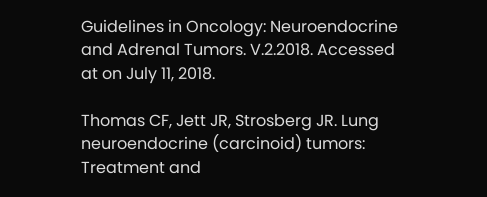Guidelines in Oncology: Neuroendocrine and Adrenal Tumors. V.2.2018. Accessed at on July 11, 2018.

Thomas CF, Jett JR, Strosberg JR. Lung neuroendocrine (carcinoid) tumors: Treatment and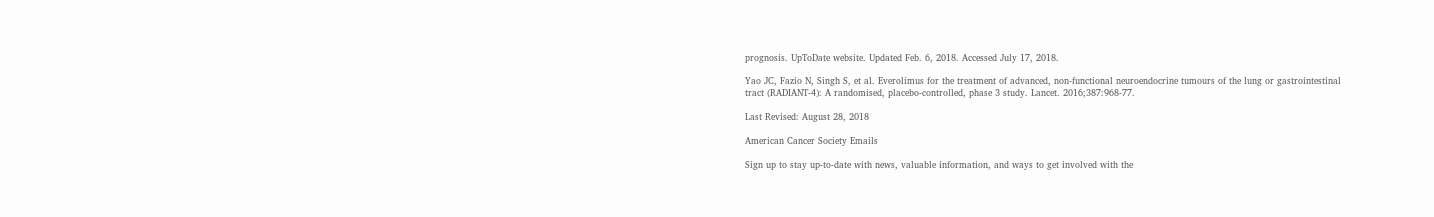prognosis. UpToDate website. Updated Feb. 6, 2018. Accessed July 17, 2018.

Yao JC, Fazio N, Singh S, et al. Everolimus for the treatment of advanced, non-functional neuroendocrine tumours of the lung or gastrointestinal tract (RADIANT-4): A randomised, placebo-controlled, phase 3 study. Lancet. 2016;387:968-77.

Last Revised: August 28, 2018

American Cancer Society Emails

Sign up to stay up-to-date with news, valuable information, and ways to get involved with the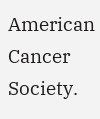American Cancer Society.